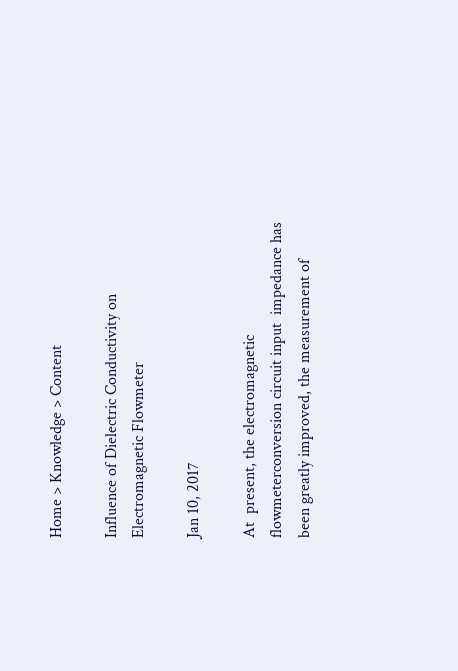Home > Knowledge > Content

Influence of Dielectric Conductivity on Electromagnetic Flowmeter

Jan 10, 2017

At  present, the electromagnetic flowmeterconversion circuit input  impedance has been greatly improved, the measurement of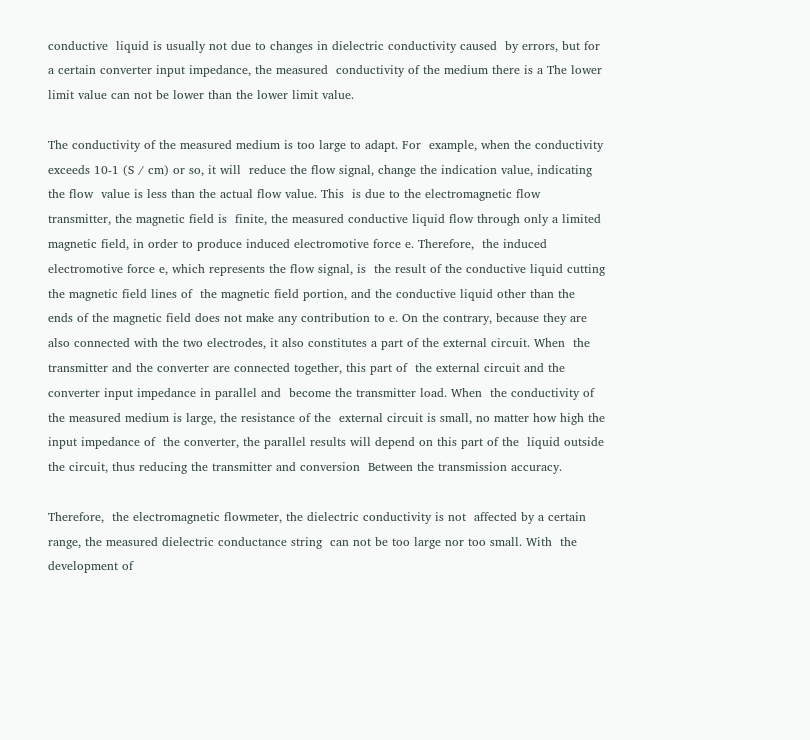conductive  liquid is usually not due to changes in dielectric conductivity caused  by errors, but for a certain converter input impedance, the measured  conductivity of the medium there is a The lower limit value can not be lower than the lower limit value.

The conductivity of the measured medium is too large to adapt. For  example, when the conductivity exceeds 10-1 (S / cm) or so, it will  reduce the flow signal, change the indication value, indicating the flow  value is less than the actual flow value. This  is due to the electromagnetic flow transmitter, the magnetic field is  finite, the measured conductive liquid flow through only a limited  magnetic field, in order to produce induced electromotive force e. Therefore,  the induced electromotive force e, which represents the flow signal, is  the result of the conductive liquid cutting the magnetic field lines of  the magnetic field portion, and the conductive liquid other than the  ends of the magnetic field does not make any contribution to e. On the contrary, because they are also connected with the two electrodes, it also constitutes a part of the external circuit. When  the transmitter and the converter are connected together, this part of  the external circuit and the converter input impedance in parallel and  become the transmitter load. When  the conductivity of the measured medium is large, the resistance of the  external circuit is small, no matter how high the input impedance of  the converter, the parallel results will depend on this part of the  liquid outside the circuit, thus reducing the transmitter and conversion  Between the transmission accuracy.

Therefore,  the electromagnetic flowmeter, the dielectric conductivity is not  affected by a certain range, the measured dielectric conductance string  can not be too large nor too small. With  the development of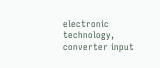electronic technology, converter input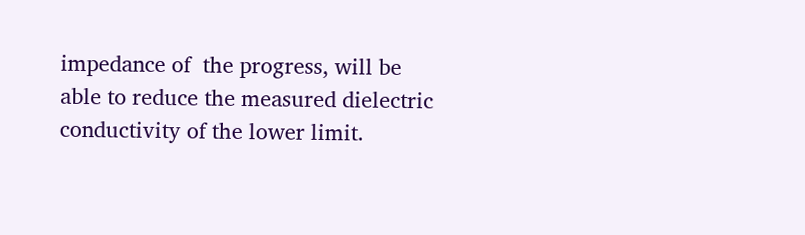impedance of  the progress, will be able to reduce the measured dielectric  conductivity of the lower limit.